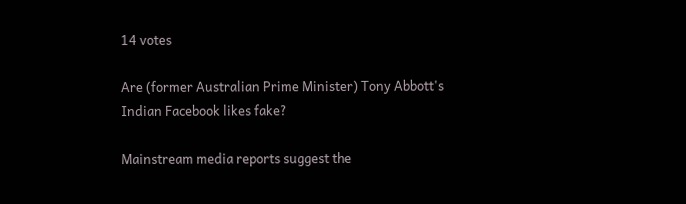14 votes

Are (former Australian Prime Minister) Tony Abbott's Indian Facebook likes fake?

Mainstream media reports suggest the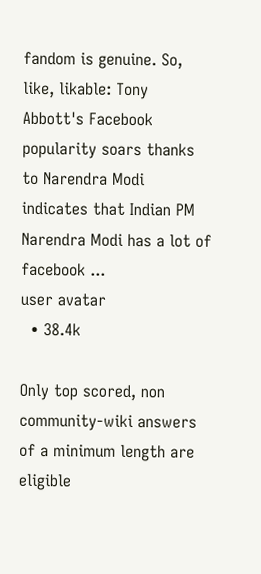fandom is genuine. So, like, likable: Tony Abbott's Facebook popularity soars thanks to Narendra Modi indicates that Indian PM Narendra Modi has a lot of facebook ...
user avatar
  • 38.4k

Only top scored, non community-wiki answers of a minimum length are eligible